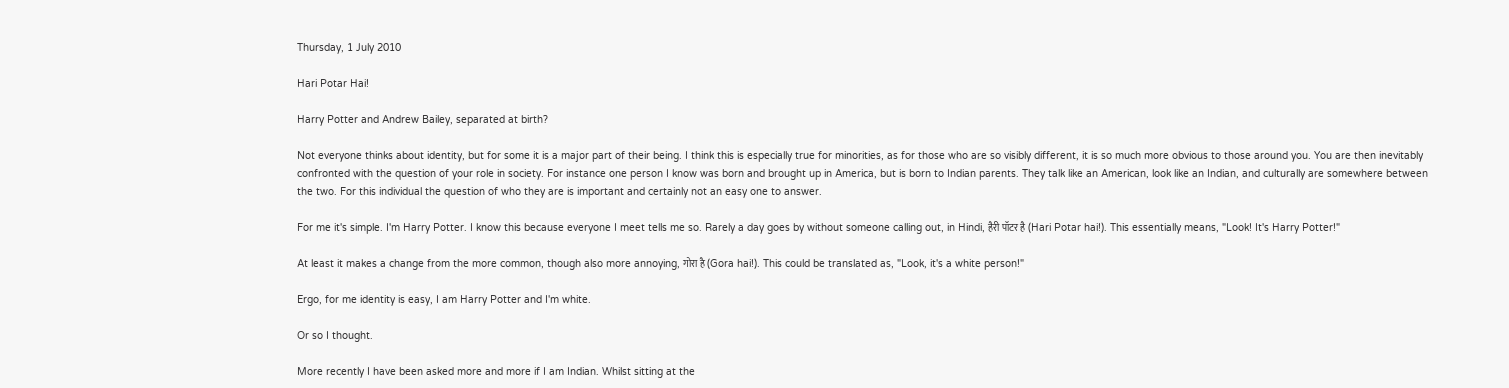Thursday, 1 July 2010

Hari Potar Hai!

Harry Potter and Andrew Bailey, separated at birth?

Not everyone thinks about identity, but for some it is a major part of their being. I think this is especially true for minorities, as for those who are so visibly different, it is so much more obvious to those around you. You are then inevitably confronted with the question of your role in society. For instance one person I know was born and brought up in America, but is born to Indian parents. They talk like an American, look like an Indian, and culturally are somewhere between the two. For this individual the question of who they are is important and certainly not an easy one to answer.

For me it's simple. I'm Harry Potter. I know this because everyone I meet tells me so. Rarely a day goes by without someone calling out, in Hindi, हैरी पॉटर है (Hari Potar hai!). This essentially means, "Look! It's Harry Potter!"

At least it makes a change from the more common, though also more annoying, गोरा है (Gora hai!). This could be translated as, "Look, it's a white person!"

Ergo, for me identity is easy, I am Harry Potter and I'm white.

Or so I thought.

More recently I have been asked more and more if I am Indian. Whilst sitting at the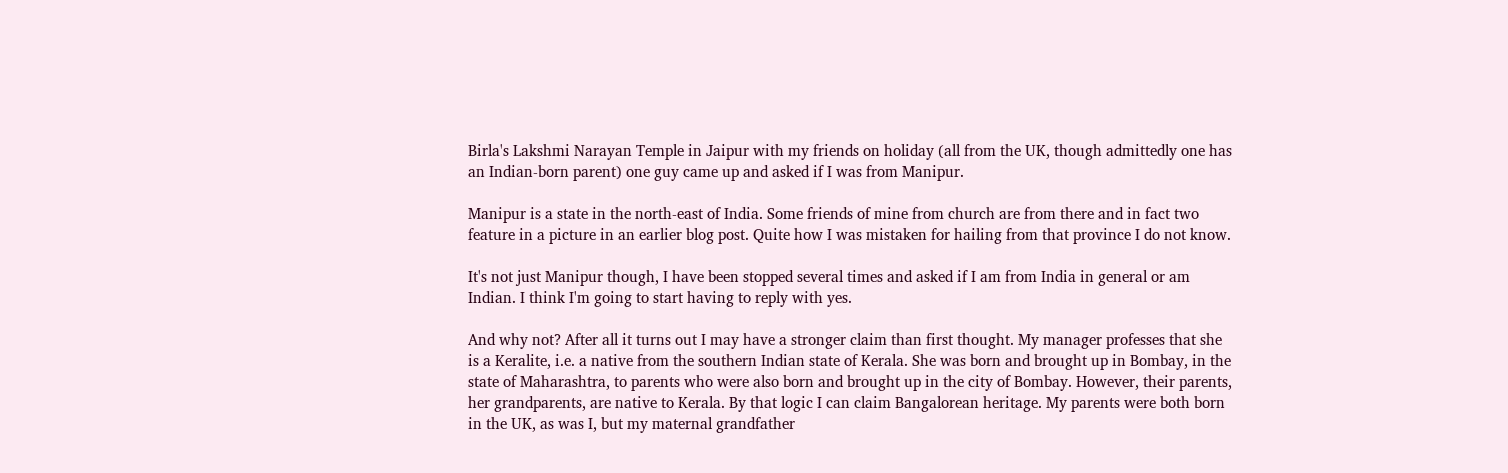Birla's Lakshmi Narayan Temple in Jaipur with my friends on holiday (all from the UK, though admittedly one has an Indian-born parent) one guy came up and asked if I was from Manipur.

Manipur is a state in the north-east of India. Some friends of mine from church are from there and in fact two feature in a picture in an earlier blog post. Quite how I was mistaken for hailing from that province I do not know.

It's not just Manipur though, I have been stopped several times and asked if I am from India in general or am Indian. I think I'm going to start having to reply with yes.

And why not? After all it turns out I may have a stronger claim than first thought. My manager professes that she is a Keralite, i.e. a native from the southern Indian state of Kerala. She was born and brought up in Bombay, in the state of Maharashtra, to parents who were also born and brought up in the city of Bombay. However, their parents, her grandparents, are native to Kerala. By that logic I can claim Bangalorean heritage. My parents were both born in the UK, as was I, but my maternal grandfather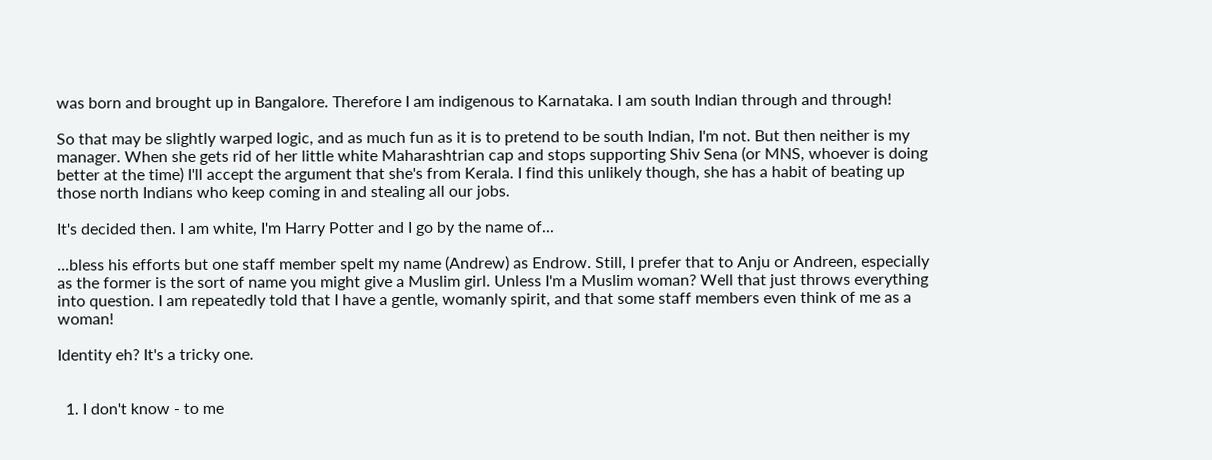was born and brought up in Bangalore. Therefore I am indigenous to Karnataka. I am south Indian through and through!

So that may be slightly warped logic, and as much fun as it is to pretend to be south Indian, I'm not. But then neither is my manager. When she gets rid of her little white Maharashtrian cap and stops supporting Shiv Sena (or MNS, whoever is doing better at the time) I'll accept the argument that she's from Kerala. I find this unlikely though, she has a habit of beating up those north Indians who keep coming in and stealing all our jobs.

It's decided then. I am white, I'm Harry Potter and I go by the name of...

...bless his efforts but one staff member spelt my name (Andrew) as Endrow. Still, I prefer that to Anju or Andreen, especially as the former is the sort of name you might give a Muslim girl. Unless I'm a Muslim woman? Well that just throws everything into question. I am repeatedly told that I have a gentle, womanly spirit, and that some staff members even think of me as a woman!

Identity eh? It's a tricky one.


  1. I don't know - to me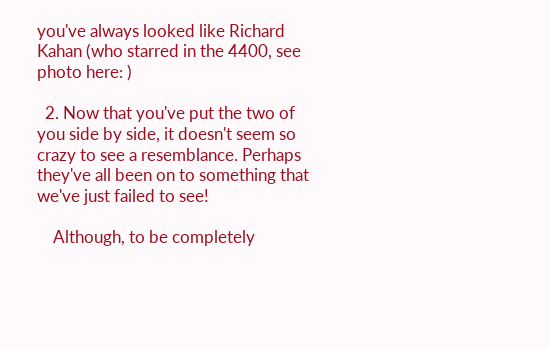you've always looked like Richard Kahan (who starred in the 4400, see photo here: )

  2. Now that you've put the two of you side by side, it doesn't seem so crazy to see a resemblance. Perhaps they've all been on to something that we've just failed to see!

    Although, to be completely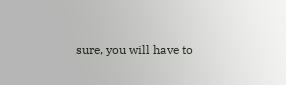sure, you will have to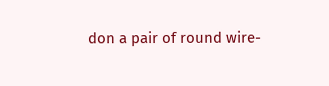don a pair of round wire-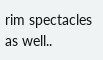rim spectacles as well..